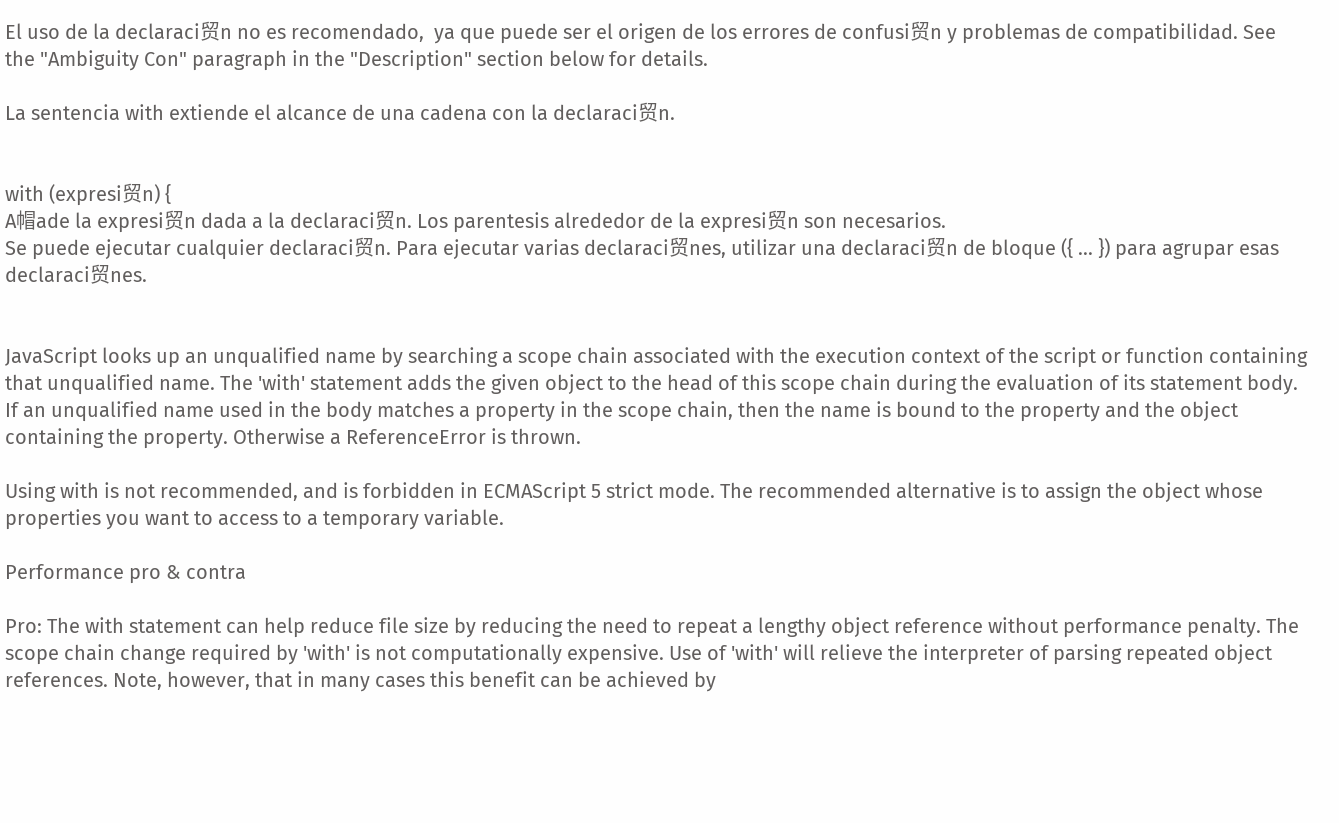El uso de la declaraci贸n no es recomendado,  ya que puede ser el origen de los errores de confusi贸n y problemas de compatibilidad. See the "Ambiguity Con" paragraph in the "Description" section below for details.

La sentencia with extiende el alcance de una cadena con la declaraci贸n.


with (expresi贸n) {
A帽ade la expresi贸n dada a la declaraci贸n. Los parentesis alrededor de la expresi贸n son necesarios.
Se puede ejecutar cualquier declaraci贸n. Para ejecutar varias declaraci贸nes, utilizar una declaraci贸n de bloque ({ ... }) para agrupar esas declaraci贸nes.


JavaScript looks up an unqualified name by searching a scope chain associated with the execution context of the script or function containing that unqualified name. The 'with' statement adds the given object to the head of this scope chain during the evaluation of its statement body. If an unqualified name used in the body matches a property in the scope chain, then the name is bound to the property and the object containing the property. Otherwise a ReferenceError is thrown.

Using with is not recommended, and is forbidden in ECMAScript 5 strict mode. The recommended alternative is to assign the object whose properties you want to access to a temporary variable.

Performance pro & contra

Pro: The with statement can help reduce file size by reducing the need to repeat a lengthy object reference without performance penalty. The scope chain change required by 'with' is not computationally expensive. Use of 'with' will relieve the interpreter of parsing repeated object references. Note, however, that in many cases this benefit can be achieved by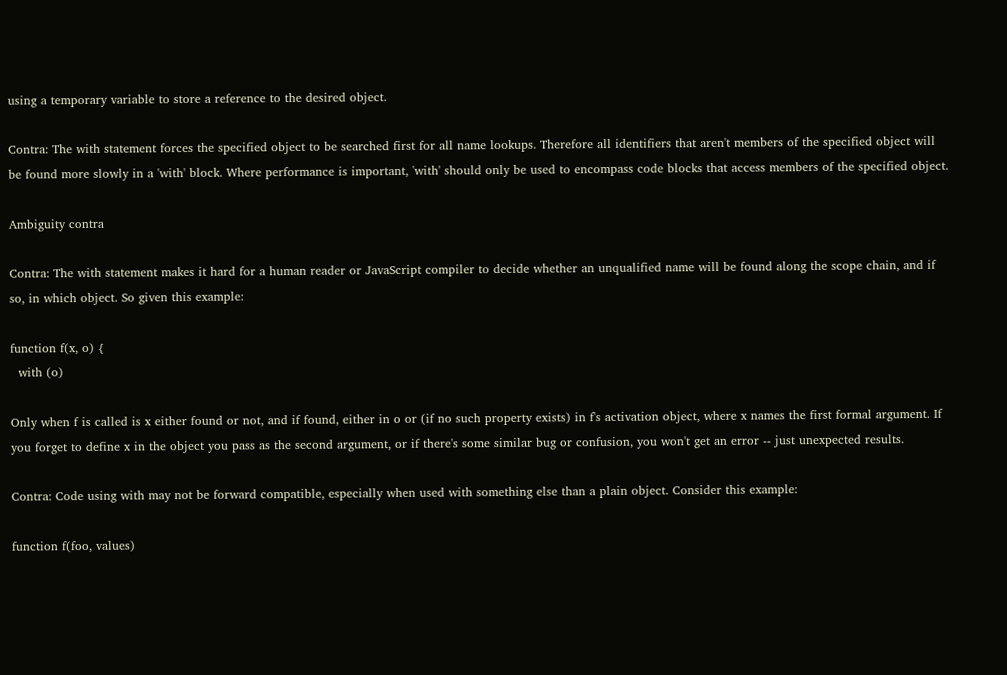using a temporary variable to store a reference to the desired object.

Contra: The with statement forces the specified object to be searched first for all name lookups. Therefore all identifiers that aren't members of the specified object will be found more slowly in a 'with' block. Where performance is important, 'with' should only be used to encompass code blocks that access members of the specified object.

Ambiguity contra

Contra: The with statement makes it hard for a human reader or JavaScript compiler to decide whether an unqualified name will be found along the scope chain, and if so, in which object. So given this example:

function f(x, o) {
  with (o)

Only when f is called is x either found or not, and if found, either in o or (if no such property exists) in f's activation object, where x names the first formal argument. If you forget to define x in the object you pass as the second argument, or if there's some similar bug or confusion, you won't get an error -- just unexpected results.

Contra: Code using with may not be forward compatible, especially when used with something else than a plain object. Consider this example:

function f(foo, values)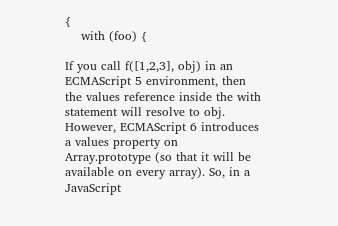{
    with (foo) {

If you call f([1,2,3], obj) in an ECMAScript 5 environment, then the values reference inside the with statement will resolve to obj. However, ECMAScript 6 introduces a values property on Array.prototype (so that it will be available on every array). So, in a JavaScript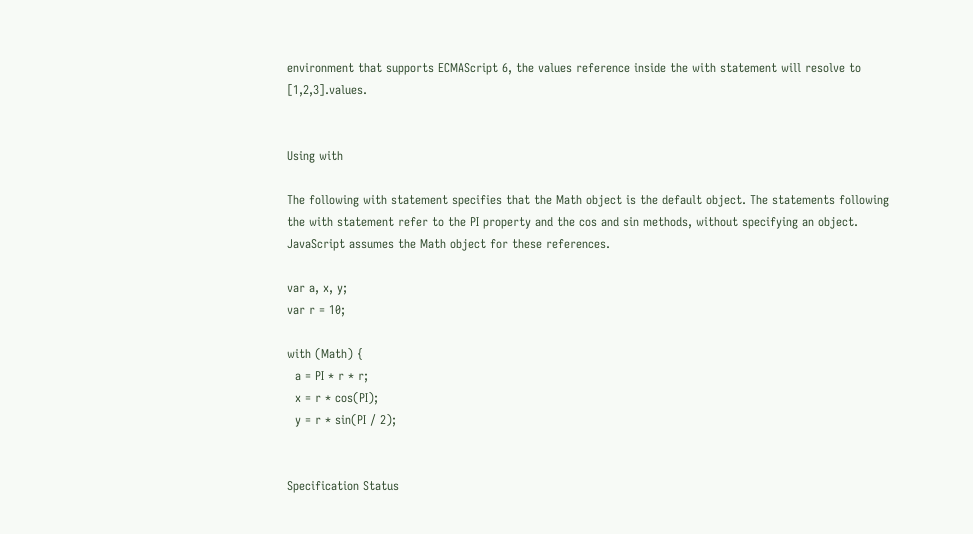environment that supports ECMAScript 6, the values reference inside the with statement will resolve to [1,2,3].values.


Using with

The following with statement specifies that the Math object is the default object. The statements following the with statement refer to the PI property and the cos and sin methods, without specifying an object. JavaScript assumes the Math object for these references.

var a, x, y;
var r = 10;

with (Math) {
  a = PI * r * r;
  x = r * cos(PI);
  y = r * sin(PI / 2);


Specification Status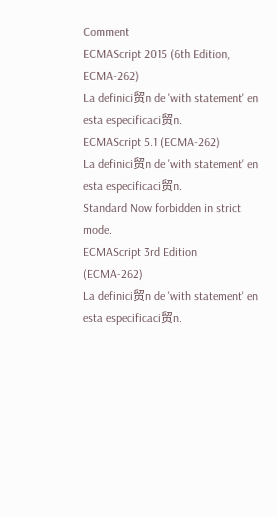Comment
ECMAScript 2015 (6th Edition, ECMA-262)
La definici贸n de 'with statement' en esta especificaci贸n.
ECMAScript 5.1 (ECMA-262)
La definici贸n de 'with statement' en esta especificaci贸n.
Standard Now forbidden in strict mode.
ECMAScript 3rd Edition (ECMA-262)
La definici贸n de 'with statement' en esta especificaci贸n.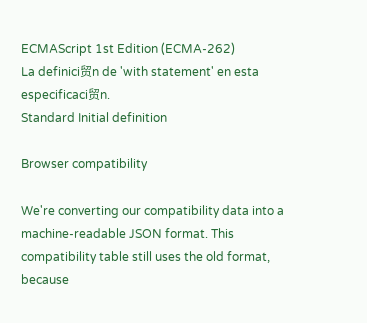ECMAScript 1st Edition (ECMA-262)
La definici贸n de 'with statement' en esta especificaci贸n.
Standard Initial definition

Browser compatibility

We're converting our compatibility data into a machine-readable JSON format. This compatibility table still uses the old format, because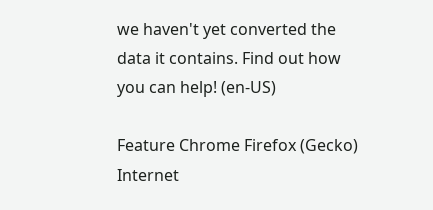we haven't yet converted the data it contains. Find out how you can help! (en-US)

Feature Chrome Firefox (Gecko) Internet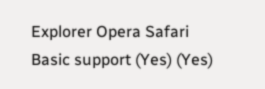Explorer Opera Safari
Basic support (Yes) (Yes)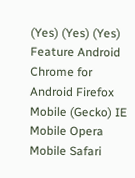(Yes) (Yes) (Yes)
Feature Android Chrome for Android Firefox Mobile (Gecko) IE Mobile Opera Mobile Safari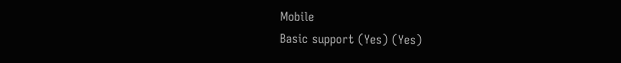Mobile
Basic support (Yes) (Yes)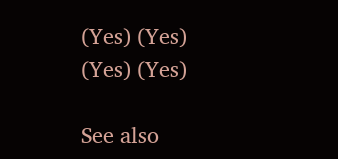(Yes) (Yes) (Yes) (Yes)

See also